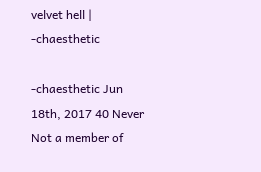velvet hell | -chaesthetic

-chaesthetic Jun 18th, 2017 40 Never
Not a member of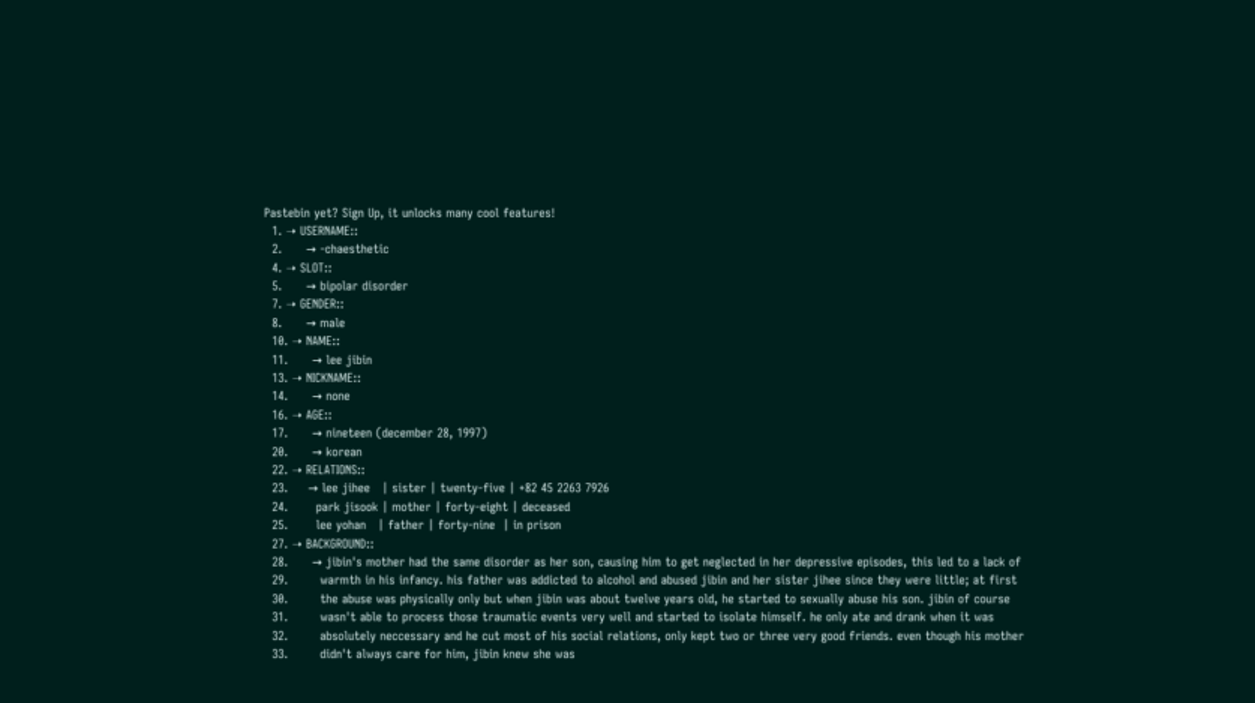Pastebin yet? Sign Up, it unlocks many cool features!
  1. ➝ USERNAME::
  2.      → -chaesthetic
  4. ➝ SLOT::
  5.      → bipolar disorder
  7. ➝ GENDER::
  8.      → male
  10. ➝ NAME::
  11.      → lee jibin
  13. ➝ NICKNAME::
  14.      → none
  16. ➝ AGE::
  17.      → nineteen (december 28, 1997)
  20.      → korean
  22. ➝ RELATIONS::
  23.     → lee jihee   | sister | twenty-five | +82 45 2263 7926
  24.       park jisook | mother | forty-eight | deceased
  25.       lee yohan   | father | forty-nine  | in prison
  27. ➝ BACKGROUND::
  28.      → jibin's mother had the same disorder as her son, causing him to get neglected in her depressive episodes, this led to a lack of
  29.        warmth in his infancy. his father was addicted to alcohol and abused jibin and her sister jihee since they were little; at first
  30.        the abuse was physically only but when jibin was about twelve years old, he started to sexually abuse his son. jibin of course
  31.        wasn't able to process those traumatic events very well and started to isolate himself. he only ate and drank when it was
  32.        absolutely neccessary and he cut most of his social relations, only kept two or three very good friends. even though his mother
  33.        didn't always care for him, jibin knew she was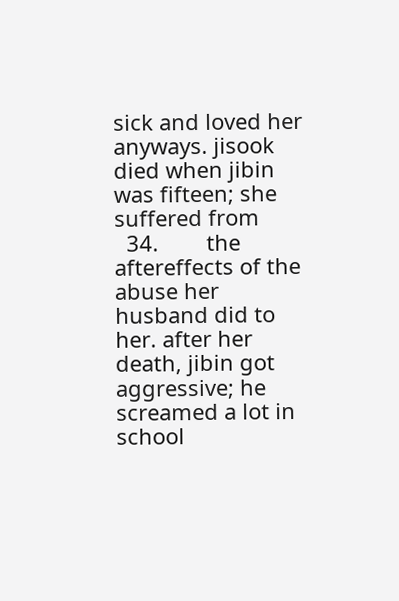sick and loved her anyways. jisook died when jibin was fifteen; she suffered from
  34.        the aftereffects of the abuse her husband did to her. after her death, jibin got aggressive; he screamed a lot in school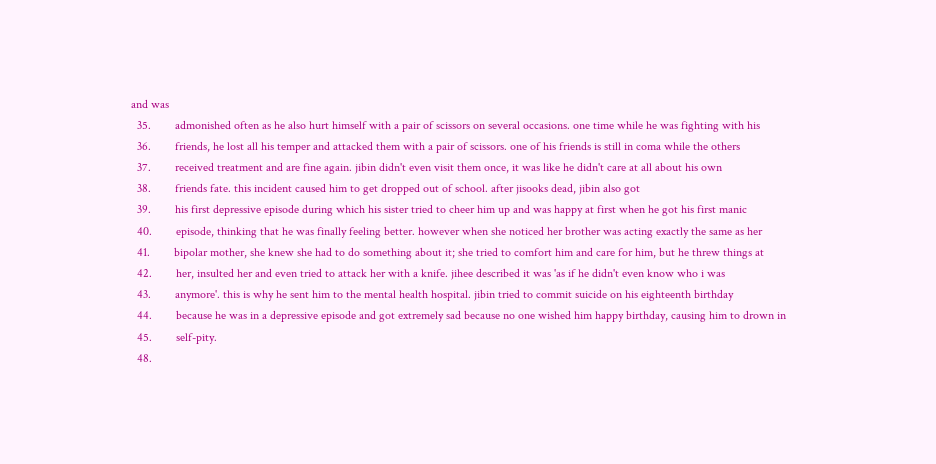and was
  35.        admonished often as he also hurt himself with a pair of scissors on several occasions. one time while he was fighting with his
  36.        friends, he lost all his temper and attacked them with a pair of scissors. one of his friends is still in coma while the others
  37.        received treatment and are fine again. jibin didn't even visit them once, it was like he didn't care at all about his own
  38.        friends fate. this incident caused him to get dropped out of school. after jisooks dead, jibin also got
  39.        his first depressive episode during which his sister tried to cheer him up and was happy at first when he got his first manic
  40.        episode, thinking that he was finally feeling better. however when she noticed her brother was acting exactly the same as her
  41.        bipolar mother, she knew she had to do something about it; she tried to comfort him and care for him, but he threw things at
  42.        her, insulted her and even tried to attack her with a knife. jihee described it was 'as if he didn't even know who i was
  43.        anymore'. this is why he sent him to the mental health hospital. jibin tried to commit suicide on his eighteenth birthday
  44.        because he was in a depressive episode and got extremely sad because no one wished him happy birthday, causing him to drown in
  45.        self-pity.
  48.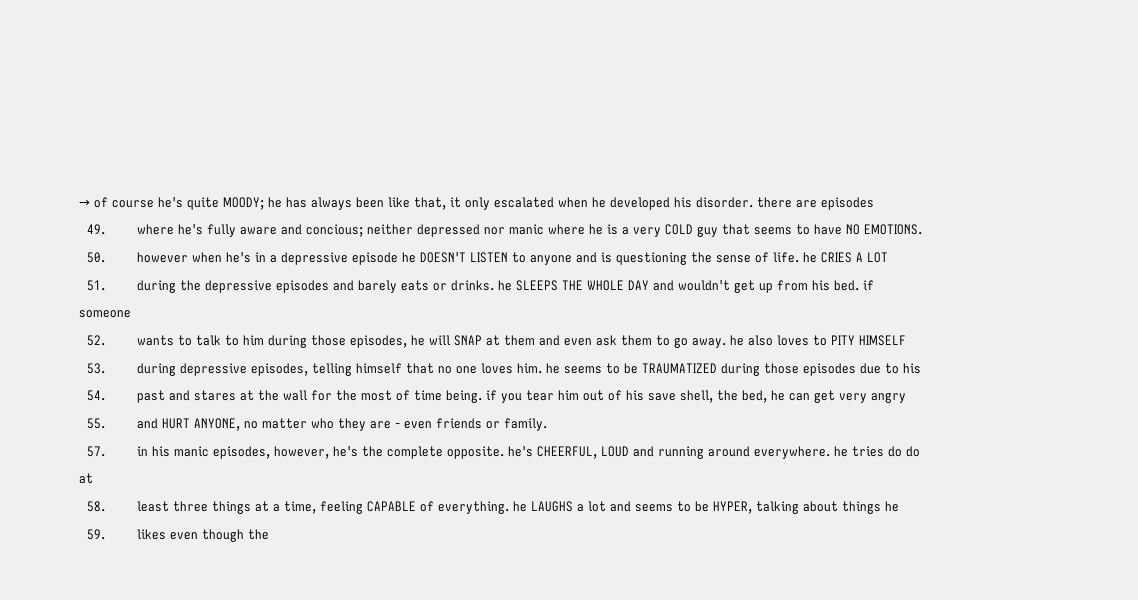→ of course he's quite MOODY; he has always been like that, it only escalated when he developed his disorder. there are episodes
  49.        where he's fully aware and concious; neither depressed nor manic where he is a very COLD guy that seems to have NO EMOTIONS.
  50.        however when he's in a depressive episode he DOESN'T LISTEN to anyone and is questioning the sense of life. he CRIES A LOT
  51.        during the depressive episodes and barely eats or drinks. he SLEEPS THE WHOLE DAY and wouldn't get up from his bed. if someone
  52.        wants to talk to him during those episodes, he will SNAP at them and even ask them to go away. he also loves to PITY HIMSELF
  53.        during depressive episodes, telling himself that no one loves him. he seems to be TRAUMATIZED during those episodes due to his
  54.        past and stares at the wall for the most of time being. if you tear him out of his save shell, the bed, he can get very angry
  55.        and HURT ANYONE, no matter who they are - even friends or family.
  57.        in his manic episodes, however, he's the complete opposite. he's CHEERFUL, LOUD and running around everywhere. he tries do do at
  58.        least three things at a time, feeling CAPABLE of everything. he LAUGHS a lot and seems to be HYPER, talking about things he
  59.        likes even though the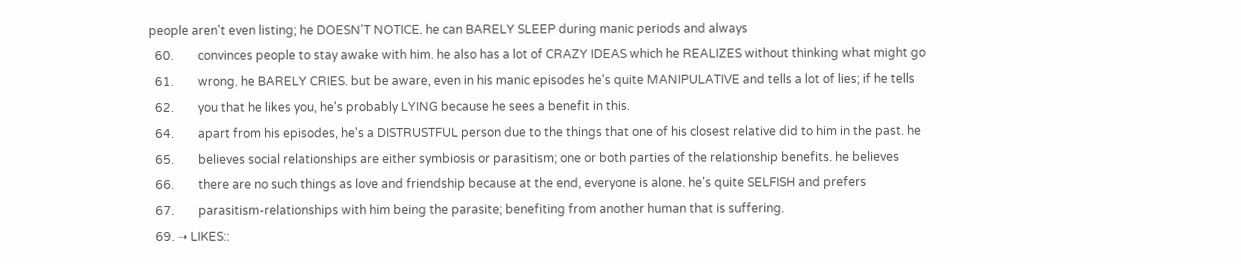people aren't even listing; he DOESN'T NOTICE. he can BARELY SLEEP during manic periods and always
  60.        convinces people to stay awake with him. he also has a lot of CRAZY IDEAS which he REALIZES without thinking what might go
  61.        wrong. he BARELY CRIES. but be aware, even in his manic episodes he's quite MANIPULATIVE and tells a lot of lies; if he tells
  62.        you that he likes you, he's probably LYING because he sees a benefit in this.
  64.        apart from his episodes, he's a DISTRUSTFUL person due to the things that one of his closest relative did to him in the past. he
  65.        believes social relationships are either symbiosis or parasitism; one or both parties of the relationship benefits. he believes
  66.        there are no such things as love and friendship because at the end, everyone is alone. he's quite SELFISH and prefers
  67.        parasitism-relationships with him being the parasite; benefiting from another human that is suffering.
  69. ➝ LIKES::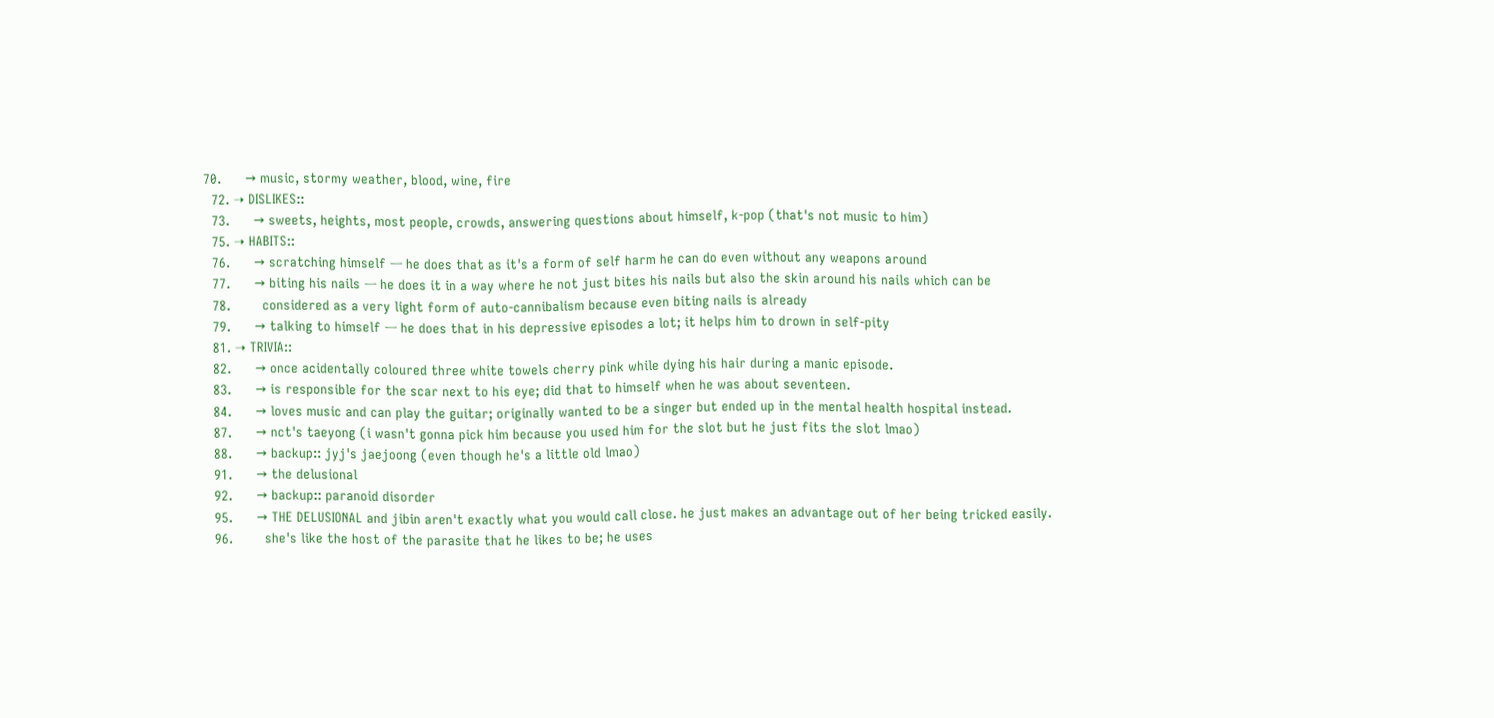70.      → music, stormy weather, blood, wine, fire
  72. ➝ DISLIKES::
  73.      → sweets, heights, most people, crowds, answering questions about himself, k-pop (that's not music to him)
  75. ➝ HABITS::
  76.      → scratching himself ㅡ he does that as it's a form of self harm he can do even without any weapons around
  77.      → biting his nails ㅡ he does it in a way where he not just bites his nails but also the skin around his nails which can be
  78.        considered as a very light form of auto-cannibalism because even biting nails is already
  79.      → talking to himself ㅡ he does that in his depressive episodes a lot; it helps him to drown in self-pity
  81. ➝ TRIVIA::
  82.      → once acidentally coloured three white towels cherry pink while dying his hair during a manic episode.
  83.      → is responsible for the scar next to his eye; did that to himself when he was about seventeen.
  84.      → loves music and can play the guitar; originally wanted to be a singer but ended up in the mental health hospital instead.
  87.      → nct's taeyong (i wasn't gonna pick him because you used him for the slot but he just fits the slot lmao)
  88.      → backup:: jyj's jaejoong (even though he's a little old lmao)
  91.      → the delusional
  92.      → backup:: paranoid disorder
  95.      → THE DELUSIONAL and jibin aren't exactly what you would call close. he just makes an advantage out of her being tricked easily.
  96.        she's like the host of the parasite that he likes to be; he uses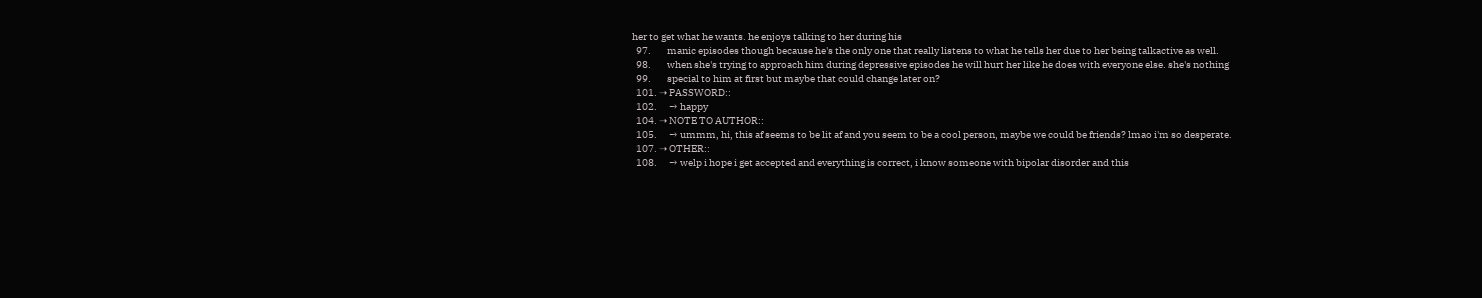her to get what he wants. he enjoys talking to her during his
  97.        manic episodes though because he's the only one that really listens to what he tells her due to her being talkactive as well.
  98.        when she's trying to approach him during depressive episodes he will hurt her like he does with everyone else. she's nothing
  99.        special to him at first but maybe that could change later on?
  101. ➝ PASSWORD::
  102.      → happy
  104. ➝ NOTE TO AUTHOR::
  105.      → ummm, hi, this af seems to be lit af and you seem to be a cool person, maybe we could be friends? lmao i'm so desperate.
  107. ➝ OTHER::
  108.      → welp i hope i get accepted and everything is correct, i know someone with bipolar disorder and this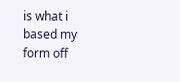is what i based my form off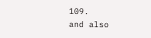109.        and also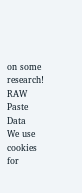on some research!
RAW Paste Data
We use cookies for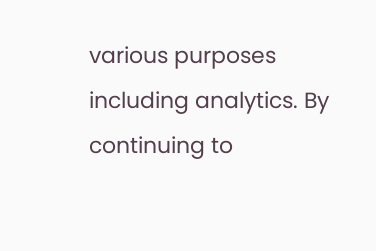various purposes including analytics. By continuing to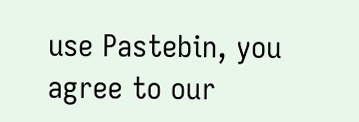use Pastebin, you agree to our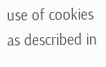use of cookies as described in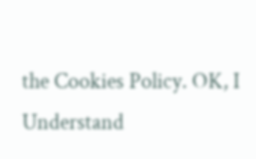the Cookies Policy. OK, I Understand